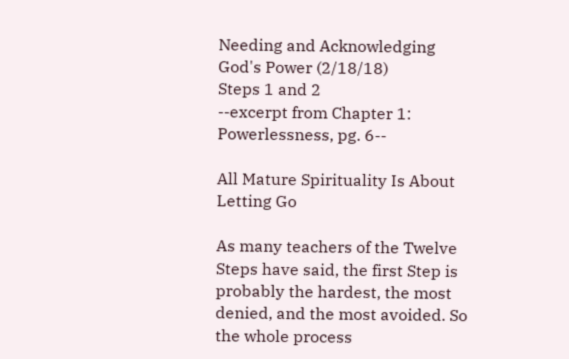Needing and Acknowledging God's Power (2/18/18)
Steps 1 and 2
--excerpt from Chapter 1: Powerlessness, pg. 6--

All Mature Spirituality Is About Letting Go

As many teachers of the Twelve Steps have said, the first Step is probably the hardest, the most denied, and the most avoided. So the whole process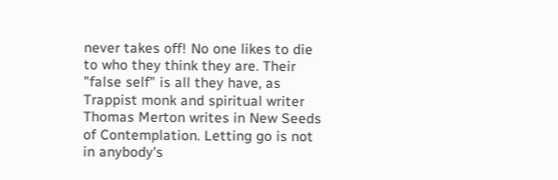never takes off! No one likes to die to who they think they are. Their "false self" is all they have, as Trappist monk and spiritual writer Thomas Merton writes in New Seeds of Contemplation. Letting go is not in anybody's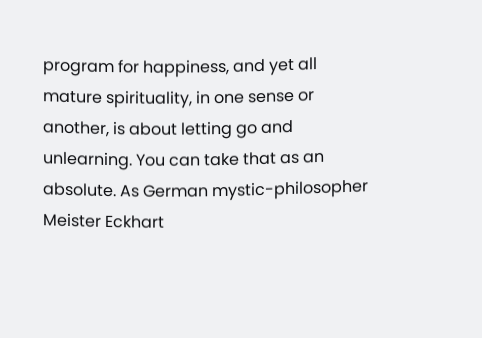program for happiness, and yet all mature spirituality, in one sense or another, is about letting go and unlearning. You can take that as an absolute. As German mystic-philosopher Meister Eckhart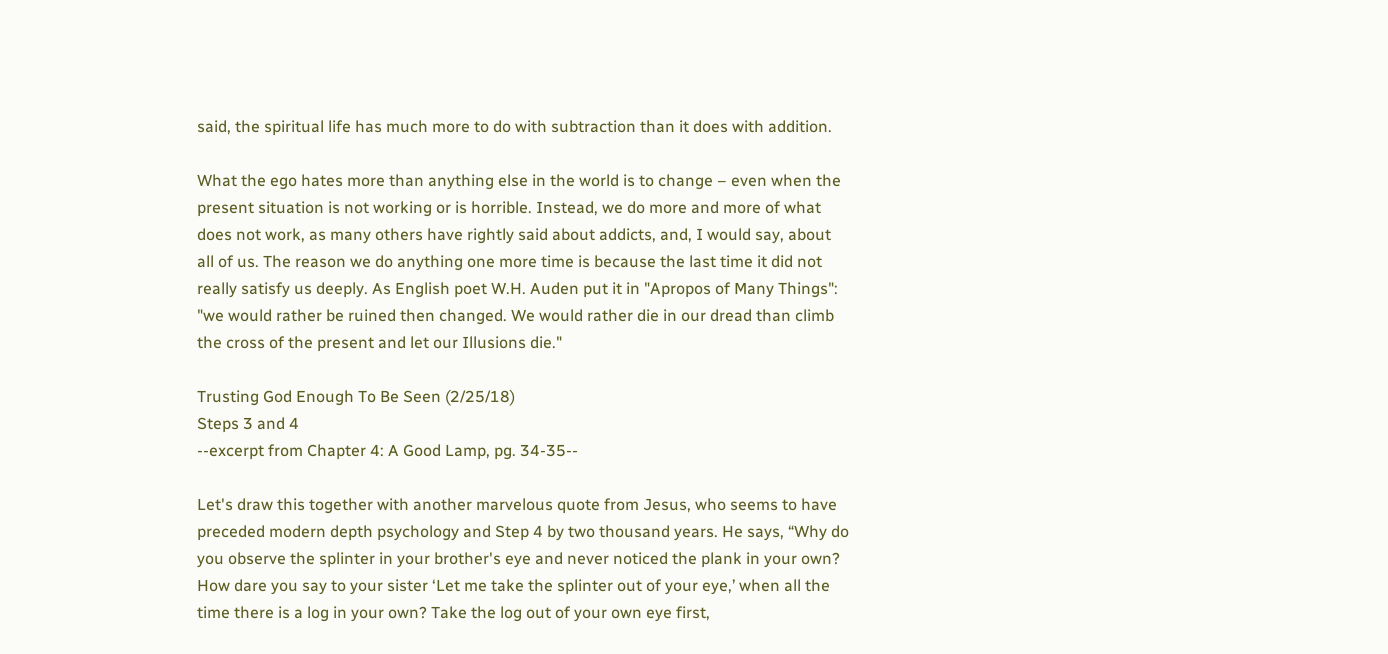said, the spiritual life has much more to do with subtraction than it does with addition.

What the ego hates more than anything else in the world is to change – even when the present situation is not working or is horrible. Instead, we do more and more of what does not work, as many others have rightly said about addicts, and, I would say, about all of us. The reason we do anything one more time is because the last time it did not really satisfy us deeply. As English poet W.H. Auden put it in "Apropos of Many Things": "we would rather be ruined then changed. We would rather die in our dread than climb the cross of the present and let our Illusions die."

Trusting God Enough To Be Seen (2/25/18)
Steps 3 and 4
--excerpt from Chapter 4: A Good Lamp, pg. 34-35--

Let's draw this together with another marvelous quote from Jesus, who seems to have preceded modern depth psychology and Step 4 by two thousand years. He says, “Why do you observe the splinter in your brother's eye and never noticed the plank in your own? How dare you say to your sister ‘Let me take the splinter out of your eye,’ when all the time there is a log in your own? Take the log out of your own eye first,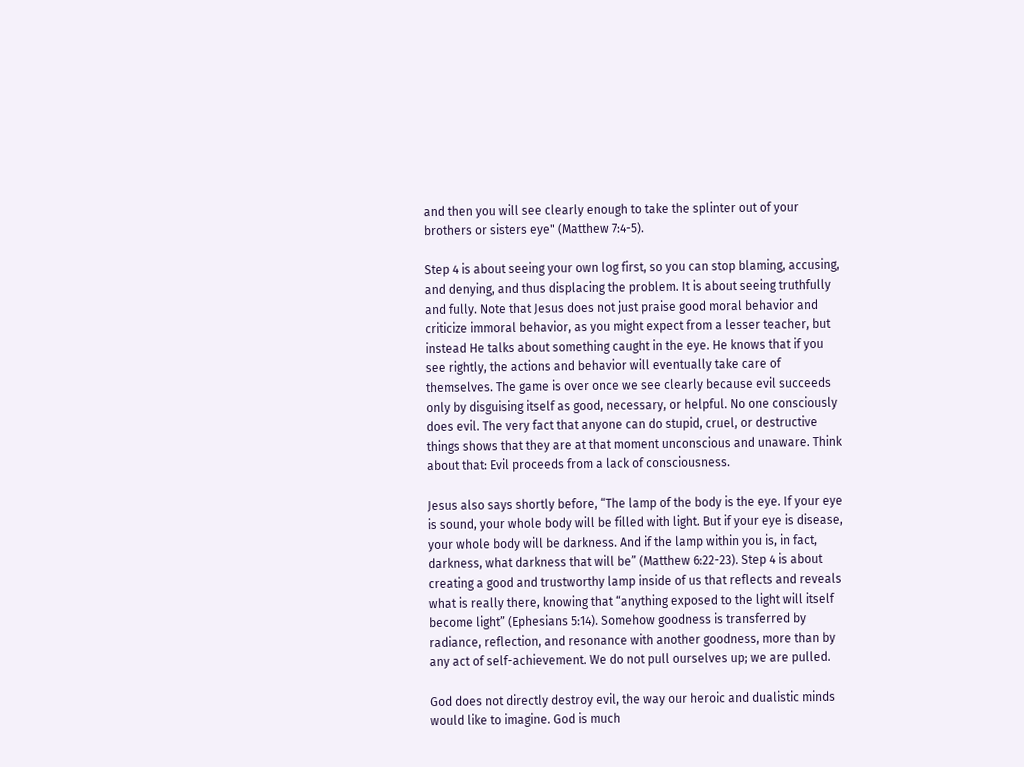and then you will see clearly enough to take the splinter out of your brothers or sisters eye" (Matthew 7:4-5).

Step 4 is about seeing your own log first, so you can stop blaming, accusing, and denying, and thus displacing the problem. It is about seeing truthfully and fully. Note that Jesus does not just praise good moral behavior and criticize immoral behavior, as you might expect from a lesser teacher, but instead He talks about something caught in the eye. He knows that if you see rightly, the actions and behavior will eventually take care of themselves. The game is over once we see clearly because evil succeeds only by disguising itself as good, necessary, or helpful. No one consciously does evil. The very fact that anyone can do stupid, cruel, or destructive things shows that they are at that moment unconscious and unaware. Think about that: Evil proceeds from a lack of consciousness.

Jesus also says shortly before, “The lamp of the body is the eye. If your eye is sound, your whole body will be filled with light. But if your eye is disease, your whole body will be darkness. And if the lamp within you is, in fact, darkness, what darkness that will be” (Matthew 6:22-23). Step 4 is about creating a good and trustworthy lamp inside of us that reflects and reveals what is really there, knowing that “anything exposed to the light will itself become light” (Ephesians 5:14). Somehow goodness is transferred by radiance, reflection, and resonance with another goodness, more than by any act of self-achievement. We do not pull ourselves up; we are pulled.

God does not directly destroy evil, the way our heroic and dualistic minds would like to imagine. God is much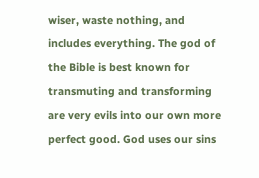wiser, waste nothing, and includes everything. The god of the Bible is best known for transmuting and transforming are very evils into our own more perfect good. God uses our sins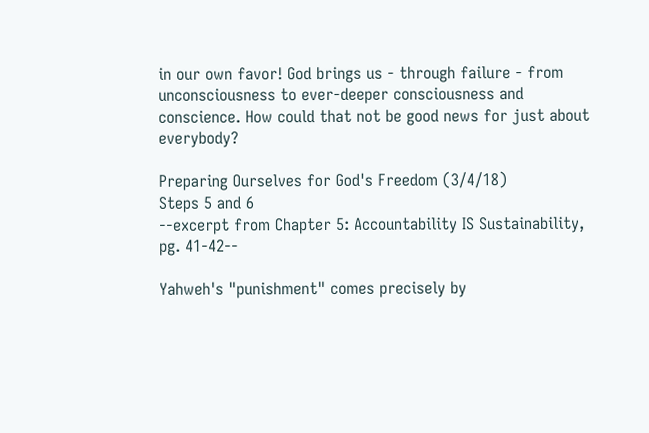in our own favor! God brings us - through failure - from unconsciousness to ever-deeper consciousness and conscience. How could that not be good news for just about everybody?

Preparing Ourselves for God's Freedom (3/4/18)
Steps 5 and 6
--excerpt from Chapter 5: Accountability IS Sustainability,
pg. 41-42--

Yahweh's "punishment" comes precisely by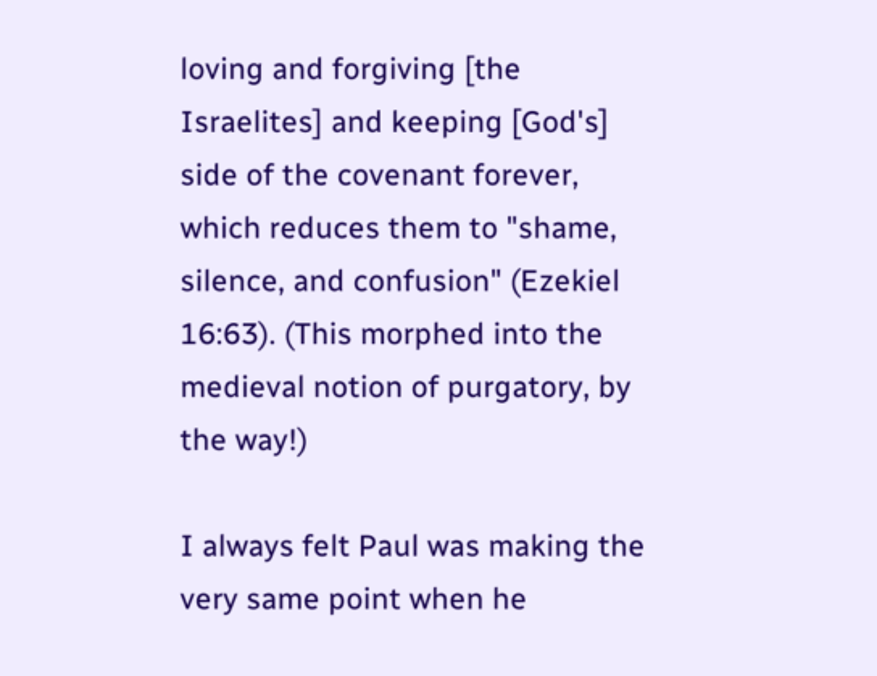loving and forgiving [the Israelites] and keeping [God's] side of the covenant forever, which reduces them to "shame, silence, and confusion" (Ezekiel 16:63). (This morphed into the medieval notion of purgatory, by the way!)

I always felt Paul was making the very same point when he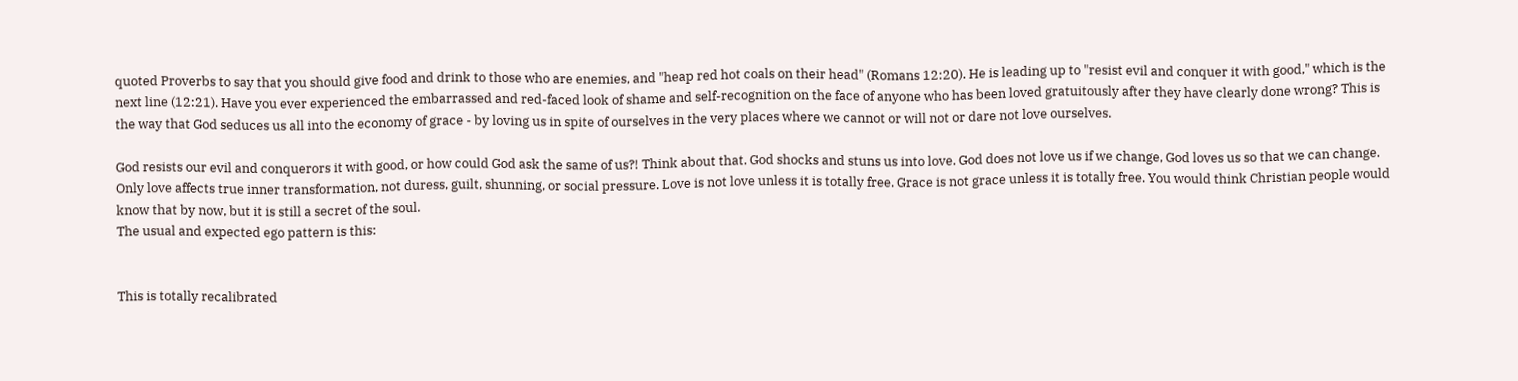quoted Proverbs to say that you should give food and drink to those who are enemies, and "heap red hot coals on their head" (Romans 12:20). He is leading up to "resist evil and conquer it with good," which is the next line (12:21). Have you ever experienced the embarrassed and red-faced look of shame and self-recognition on the face of anyone who has been loved gratuitously after they have clearly done wrong? This is the way that God seduces us all into the economy of grace - by loving us in spite of ourselves in the very places where we cannot or will not or dare not love ourselves.

God resists our evil and conquerors it with good, or how could God ask the same of us?! Think about that. God shocks and stuns us into love. God does not love us if we change, God loves us so that we can change. Only love affects true inner transformation, not duress, guilt, shunning, or social pressure. Love is not love unless it is totally free. Grace is not grace unless it is totally free. You would think Christian people would know that by now, but it is still a secret of the soul.
The usual and expected ego pattern is this:


This is totally recalibrated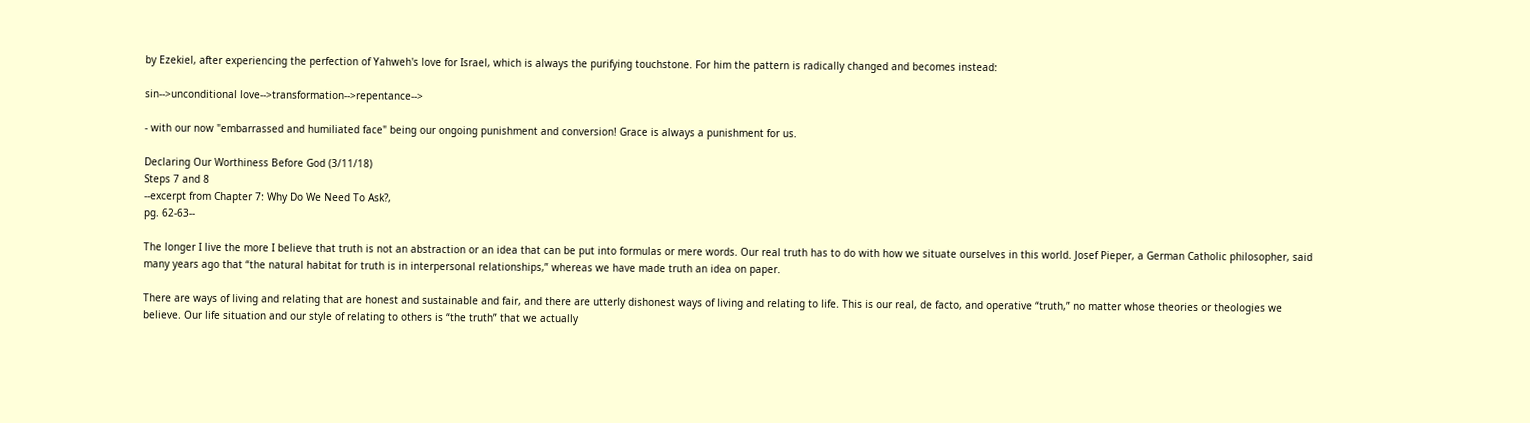by Ezekiel, after experiencing the perfection of Yahweh's love for Israel, which is always the purifying touchstone. For him the pattern is radically changed and becomes instead:

sin-->unconditional love-->transformation-->repentance-->

- with our now "embarrassed and humiliated face" being our ongoing punishment and conversion! Grace is always a punishment for us.

Declaring Our Worthiness Before God (3/11/18)
Steps 7 and 8
--excerpt from Chapter 7: Why Do We Need To Ask?,
pg. 62-63--

The longer I live the more I believe that truth is not an abstraction or an idea that can be put into formulas or mere words. Our real truth has to do with how we situate ourselves in this world. Josef Pieper, a German Catholic philosopher, said many years ago that “the natural habitat for truth is in interpersonal relationships,” whereas we have made truth an idea on paper.

There are ways of living and relating that are honest and sustainable and fair, and there are utterly dishonest ways of living and relating to life. This is our real, de facto, and operative “truth,” no matter whose theories or theologies we believe. Our life situation and our style of relating to others is “the truth” that we actually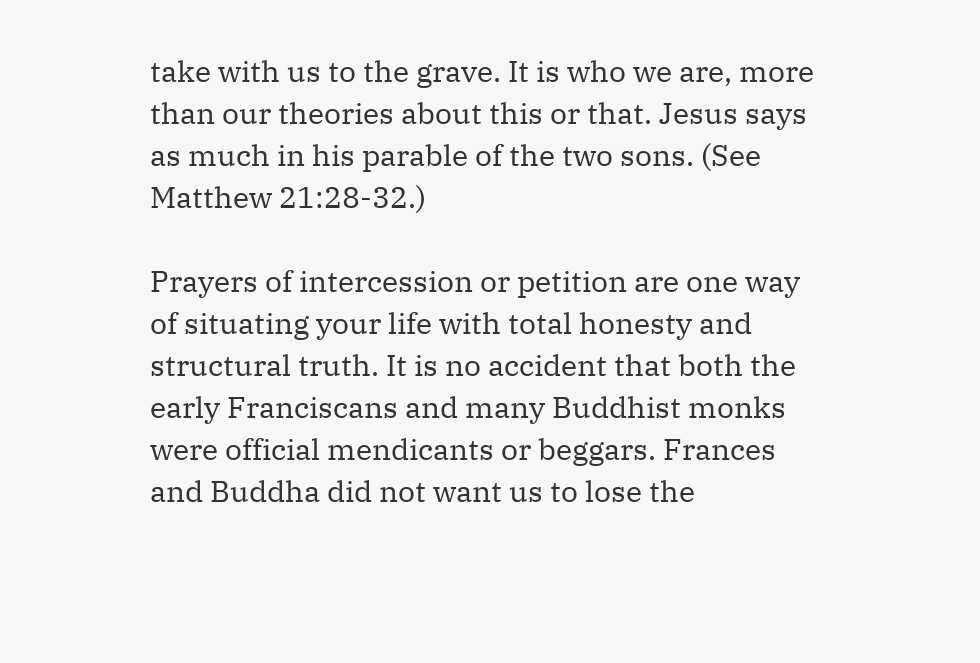take with us to the grave. It is who we are, more than our theories about this or that. Jesus says as much in his parable of the two sons. (See Matthew 21:28-32.)

Prayers of intercession or petition are one way of situating your life with total honesty and structural truth. It is no accident that both the early Franciscans and many Buddhist monks were official mendicants or beggars. Frances and Buddha did not want us to lose the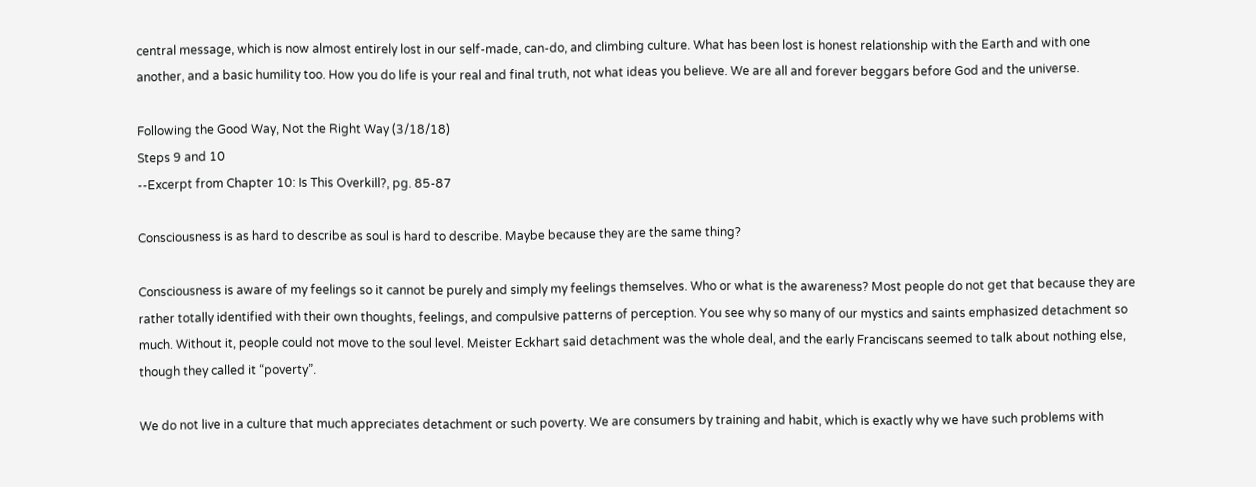central message, which is now almost entirely lost in our self-made, can-do, and climbing culture. What has been lost is honest relationship with the Earth and with one another, and a basic humility too. How you do life is your real and final truth, not what ideas you believe. We are all and forever beggars before God and the universe.

Following the Good Way, Not the Right Way (3/18/18)
Steps 9 and 10
--Excerpt from Chapter 10: Is This Overkill?, pg. 85-87

Consciousness is as hard to describe as soul is hard to describe. Maybe because they are the same thing?

Consciousness is aware of my feelings so it cannot be purely and simply my feelings themselves. Who or what is the awareness? Most people do not get that because they are rather totally identified with their own thoughts, feelings, and compulsive patterns of perception. You see why so many of our mystics and saints emphasized detachment so much. Without it, people could not move to the soul level. Meister Eckhart said detachment was the whole deal, and the early Franciscans seemed to talk about nothing else, though they called it “poverty”.

We do not live in a culture that much appreciates detachment or such poverty. We are consumers by training and habit, which is exactly why we have such problems with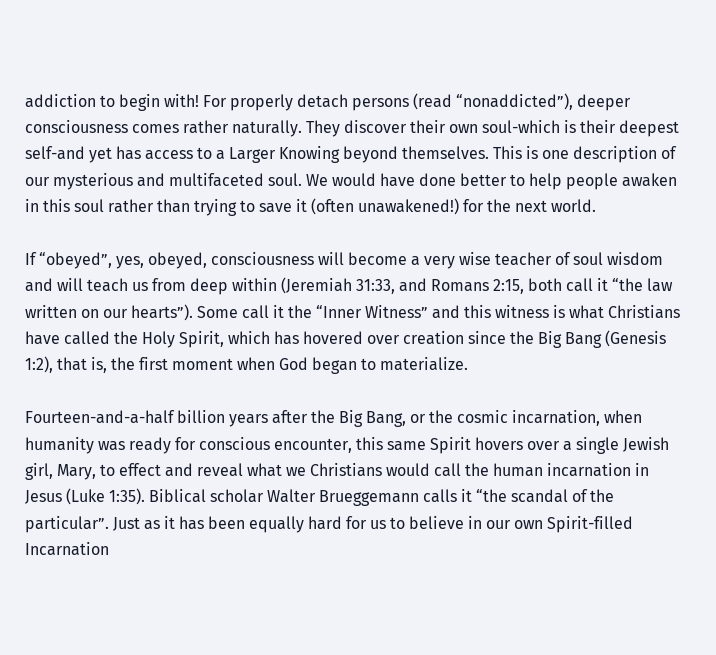addiction to begin with! For properly detach persons (read “nonaddicted”), deeper consciousness comes rather naturally. They discover their own soul-which is their deepest self-and yet has access to a Larger Knowing beyond themselves. This is one description of our mysterious and multifaceted soul. We would have done better to help people awaken in this soul rather than trying to save it (often unawakened!) for the next world.

If “obeyed”, yes, obeyed, consciousness will become a very wise teacher of soul wisdom and will teach us from deep within (Jeremiah 31:33, and Romans 2:15, both call it “the law written on our hearts”). Some call it the “Inner Witness” and this witness is what Christians have called the Holy Spirit, which has hovered over creation since the Big Bang (Genesis 1:2), that is, the first moment when God began to materialize.

Fourteen-and-a-half billion years after the Big Bang, or the cosmic incarnation, when humanity was ready for conscious encounter, this same Spirit hovers over a single Jewish girl, Mary, to effect and reveal what we Christians would call the human incarnation in Jesus (Luke 1:35). Biblical scholar Walter Brueggemann calls it “the scandal of the particular”. Just as it has been equally hard for us to believe in our own Spirit-filled Incarnation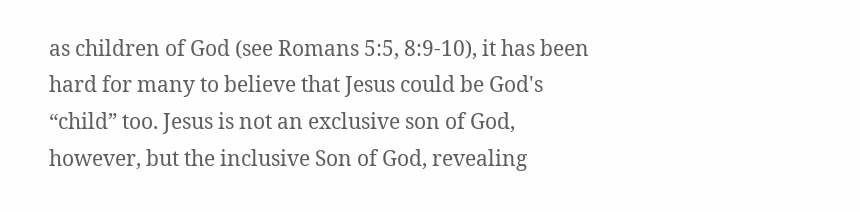as children of God (see Romans 5:5, 8:9-10), it has been hard for many to believe that Jesus could be God's “child” too. Jesus is not an exclusive son of God, however, but the inclusive Son of God, revealing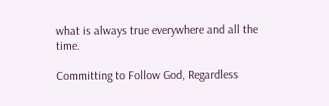what is always true everywhere and all the time.

Committing to Follow God, Regardless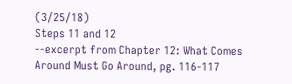(3/25/18)
Steps 11 and 12
--excerpt from Chapter 12: What Comes Around Must Go Around, pg. 116-117